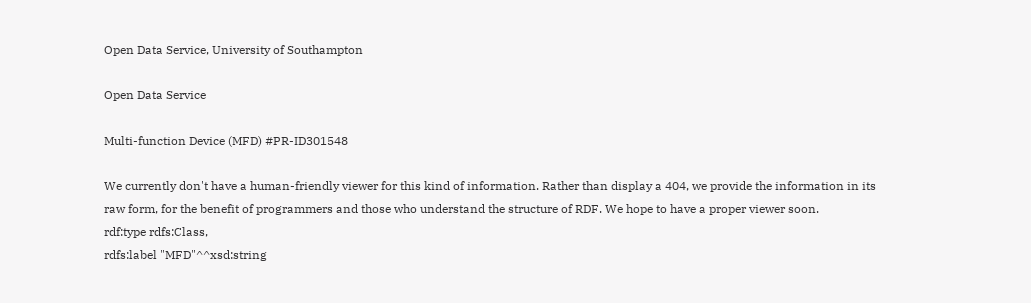Open Data Service, University of Southampton

Open Data Service

Multi-function Device (MFD) #PR-ID301548

We currently don't have a human-friendly viewer for this kind of information. Rather than display a 404, we provide the information in its raw form, for the benefit of programmers and those who understand the structure of RDF. We hope to have a proper viewer soon.
rdf:type rdfs:Class,
rdfs:label "MFD"^^xsd:string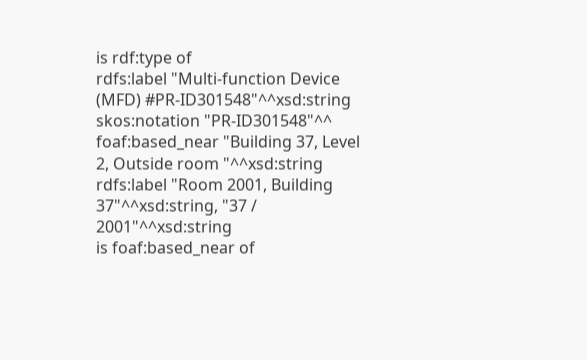is rdf:type of
rdfs:label "Multi-function Device (MFD) #PR-ID301548"^^xsd:string
skos:notation "PR-ID301548"^^
foaf:based_near "Building 37, Level 2, Outside room "^^xsd:string
rdfs:label "Room 2001, Building 37"^^xsd:string, "37 / 2001"^^xsd:string
is foaf:based_near of